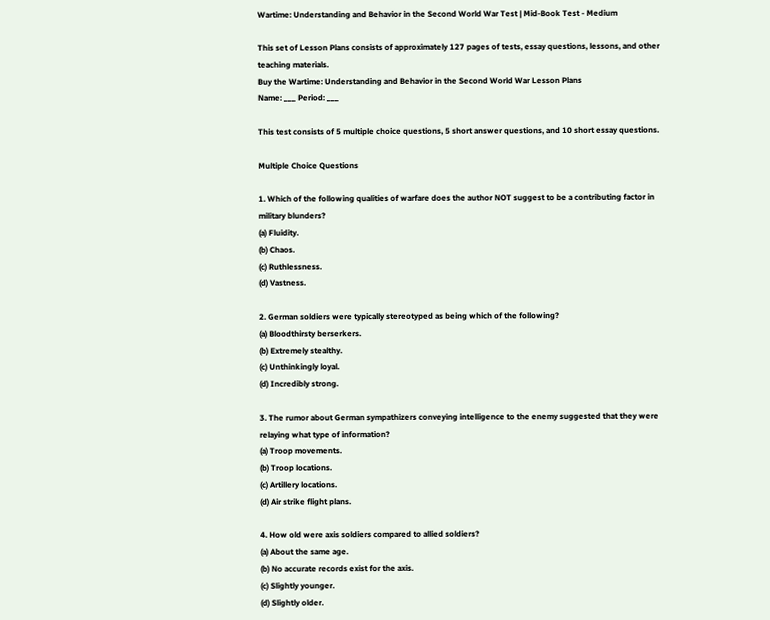Wartime: Understanding and Behavior in the Second World War Test | Mid-Book Test - Medium

This set of Lesson Plans consists of approximately 127 pages of tests, essay questions, lessons, and other teaching materials.
Buy the Wartime: Understanding and Behavior in the Second World War Lesson Plans
Name: ___ Period: ___

This test consists of 5 multiple choice questions, 5 short answer questions, and 10 short essay questions.

Multiple Choice Questions

1. Which of the following qualities of warfare does the author NOT suggest to be a contributing factor in military blunders?
(a) Fluidity.
(b) Chaos.
(c) Ruthlessness.
(d) Vastness.

2. German soldiers were typically stereotyped as being which of the following?
(a) Bloodthirsty berserkers.
(b) Extremely stealthy.
(c) Unthinkingly loyal.
(d) Incredibly strong.

3. The rumor about German sympathizers conveying intelligence to the enemy suggested that they were relaying what type of information?
(a) Troop movements.
(b) Troop locations.
(c) Artillery locations.
(d) Air strike flight plans.

4. How old were axis soldiers compared to allied soldiers?
(a) About the same age.
(b) No accurate records exist for the axis.
(c) Slightly younger.
(d) Slightly older.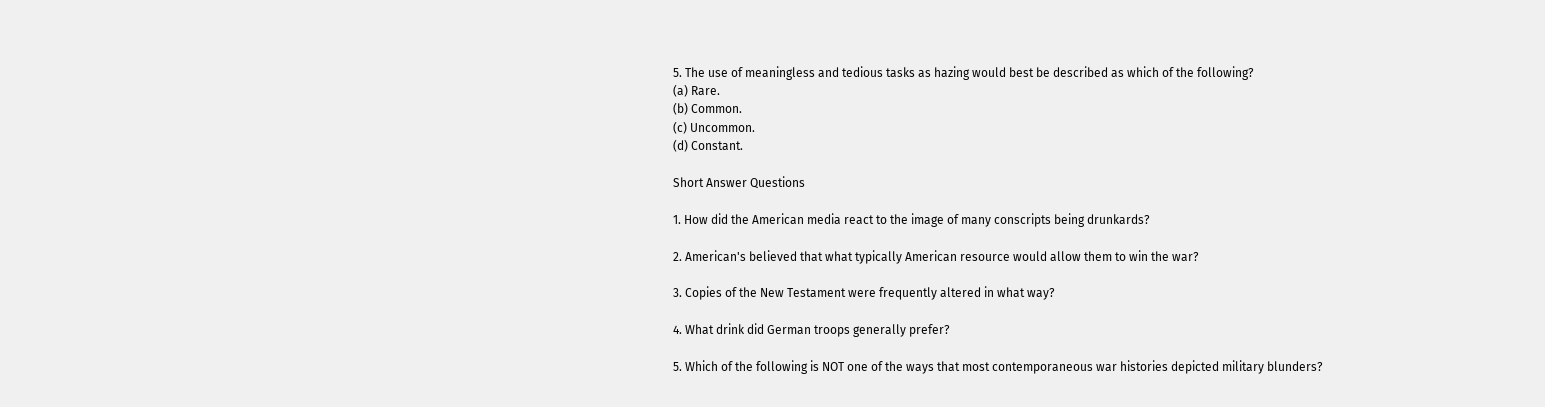5. The use of meaningless and tedious tasks as hazing would best be described as which of the following?
(a) Rare.
(b) Common.
(c) Uncommon.
(d) Constant.

Short Answer Questions

1. How did the American media react to the image of many conscripts being drunkards?

2. American's believed that what typically American resource would allow them to win the war?

3. Copies of the New Testament were frequently altered in what way?

4. What drink did German troops generally prefer?

5. Which of the following is NOT one of the ways that most contemporaneous war histories depicted military blunders?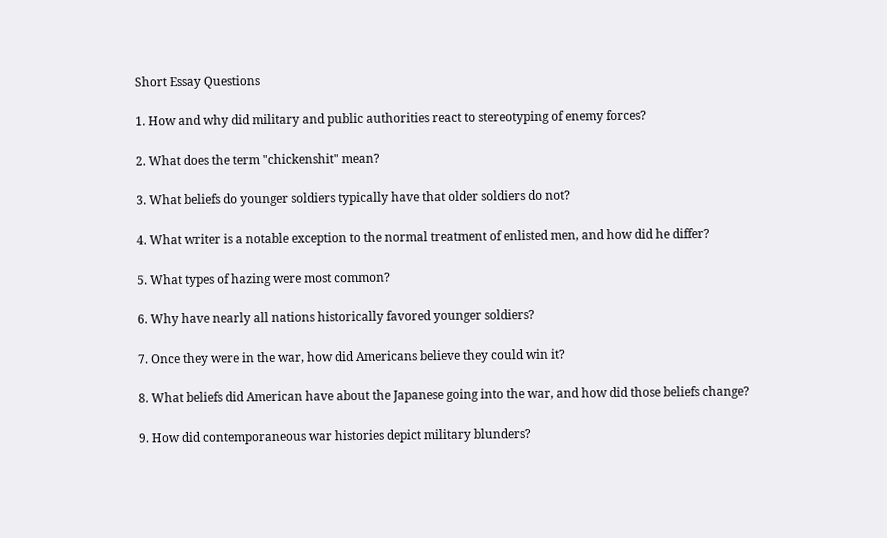Short Essay Questions

1. How and why did military and public authorities react to stereotyping of enemy forces?

2. What does the term "chickenshit" mean?

3. What beliefs do younger soldiers typically have that older soldiers do not?

4. What writer is a notable exception to the normal treatment of enlisted men, and how did he differ?

5. What types of hazing were most common?

6. Why have nearly all nations historically favored younger soldiers?

7. Once they were in the war, how did Americans believe they could win it?

8. What beliefs did American have about the Japanese going into the war, and how did those beliefs change?

9. How did contemporaneous war histories depict military blunders?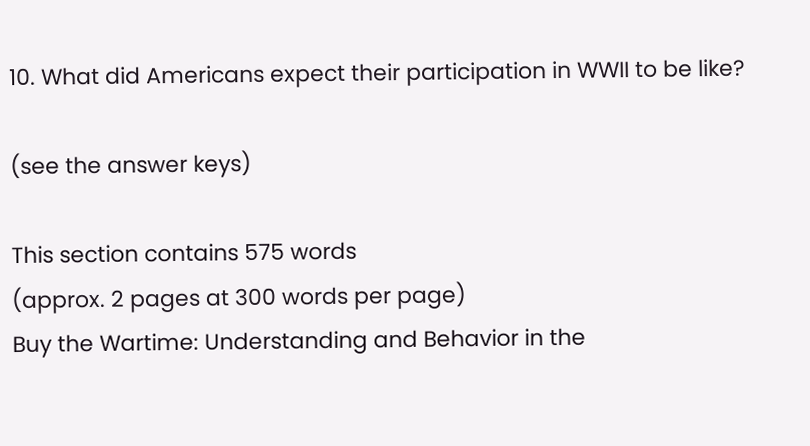10. What did Americans expect their participation in WWII to be like?

(see the answer keys)

This section contains 575 words
(approx. 2 pages at 300 words per page)
Buy the Wartime: Understanding and Behavior in the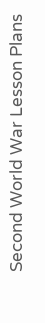Second World War Lesson Plans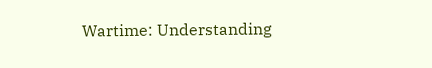Wartime: Understanding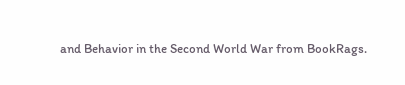and Behavior in the Second World War from BookRags.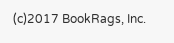(c)2017 BookRags, Inc.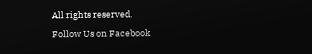All rights reserved.
Follow Us on Facebook